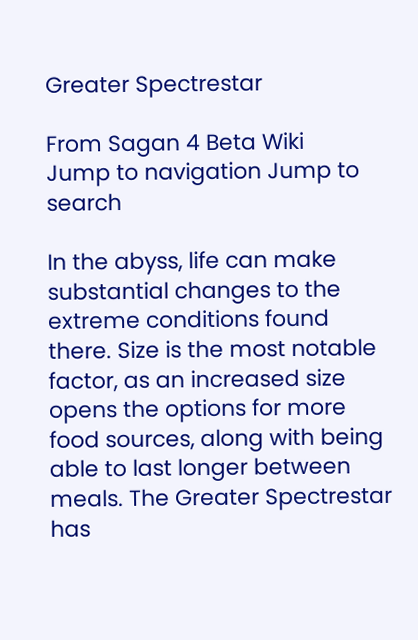Greater Spectrestar

From Sagan 4 Beta Wiki
Jump to navigation Jump to search

In the abyss, life can make substantial changes to the extreme conditions found there. Size is the most notable factor, as an increased size opens the options for more food sources, along with being able to last longer between meals. The Greater Spectrestar has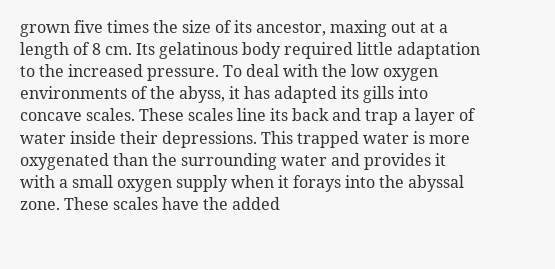grown five times the size of its ancestor, maxing out at a length of 8 cm. Its gelatinous body required little adaptation to the increased pressure. To deal with the low oxygen environments of the abyss, it has adapted its gills into concave scales. These scales line its back and trap a layer of water inside their depressions. This trapped water is more oxygenated than the surrounding water and provides it with a small oxygen supply when it forays into the abyssal zone. These scales have the added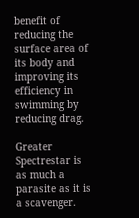benefit of reducing the surface area of its body and improving its efficiency in swimming by reducing drag.

Greater Spectrestar is as much a parasite as it is a scavenger.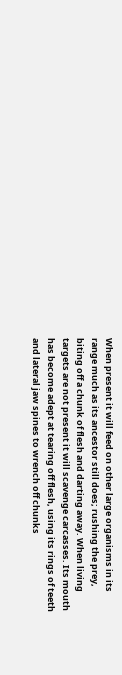When present it will feed on other large organisms in its range much as its ancestor still does; rushing the prey, biting off a chunk of flesh and darting away. When living targets are not present it will scavenge carcasses. Its mouth has become adept at tearing off flesh, using its rings of teeth and lateral jaw spines to wrench off chunks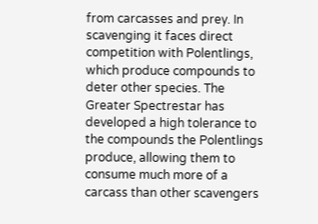from carcasses and prey. In scavenging it faces direct competition with Polentlings, which produce compounds to deter other species. The Greater Spectrestar has developed a high tolerance to the compounds the Polentlings produce, allowing them to consume much more of a carcass than other scavengers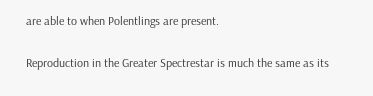are able to when Polentlings are present.

Reproduction in the Greater Spectrestar is much the same as its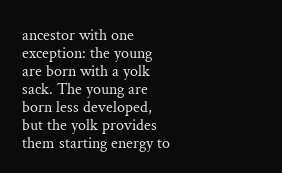ancestor with one exception: the young are born with a yolk sack. The young are born less developed, but the yolk provides them starting energy to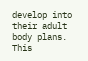develop into their adult body plans. This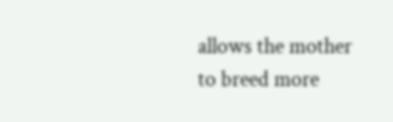allows the mother to breed more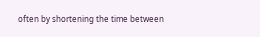often by shortening the time between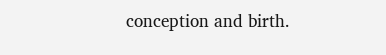conception and birth.